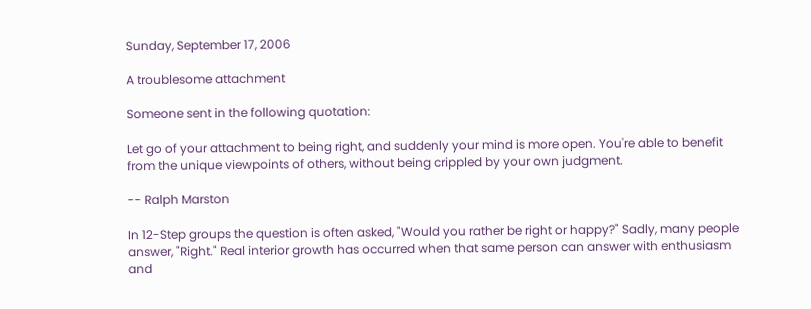Sunday, September 17, 2006

A troublesome attachment

Someone sent in the following quotation:

Let go of your attachment to being right, and suddenly your mind is more open. You're able to benefit from the unique viewpoints of others, without being crippled by your own judgment.

-- Ralph Marston

In 12-Step groups the question is often asked, "Would you rather be right or happy?" Sadly, many people answer, "Right." Real interior growth has occurred when that same person can answer with enthusiasm and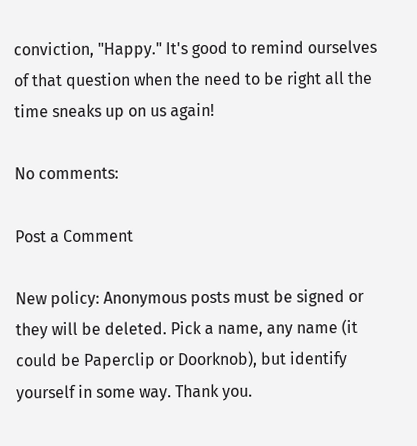conviction, "Happy." It's good to remind ourselves of that question when the need to be right all the time sneaks up on us again!

No comments:

Post a Comment

New policy: Anonymous posts must be signed or they will be deleted. Pick a name, any name (it could be Paperclip or Doorknob), but identify yourself in some way. Thank you.